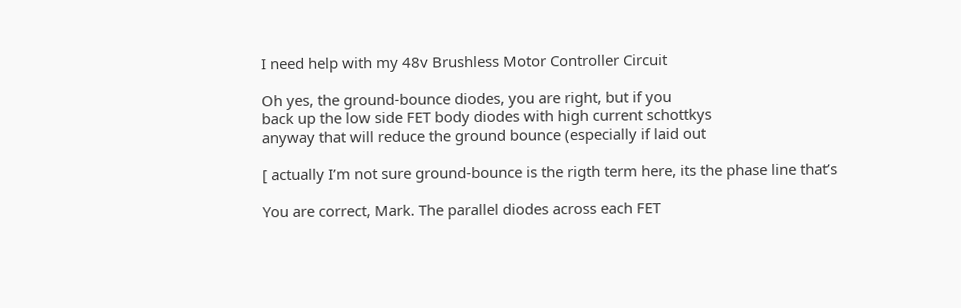I need help with my 48v Brushless Motor Controller Circuit

Oh yes, the ground-bounce diodes, you are right, but if you
back up the low side FET body diodes with high current schottkys
anyway that will reduce the ground bounce (especially if laid out

[ actually I’m not sure ground-bounce is the rigth term here, its the phase line that’s

You are correct, Mark. The parallel diodes across each FET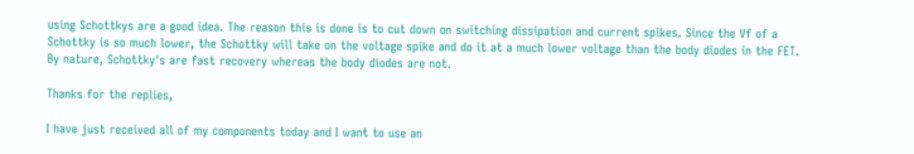using Schottkys are a good idea. The reason this is done is to cut down on switching dissipation and current spikes. Since the Vf of a Schottky is so much lower, the Schottky will take on the voltage spike and do it at a much lower voltage than the body diodes in the FET. By nature, Schottky's are fast recovery whereas the body diodes are not.

Thanks for the replies,

I have just received all of my components today and I want to use an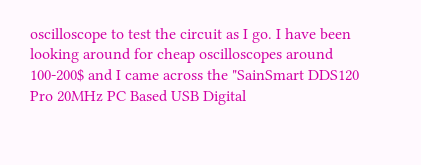oscilloscope to test the circuit as I go. I have been looking around for cheap oscilloscopes around 100-200$ and I came across the "SainSmart DDS120 Pro 20MHz PC Based USB Digital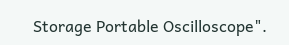Storage Portable Oscilloscope".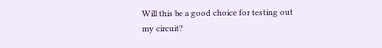Will this be a good choice for testing out my circuit?